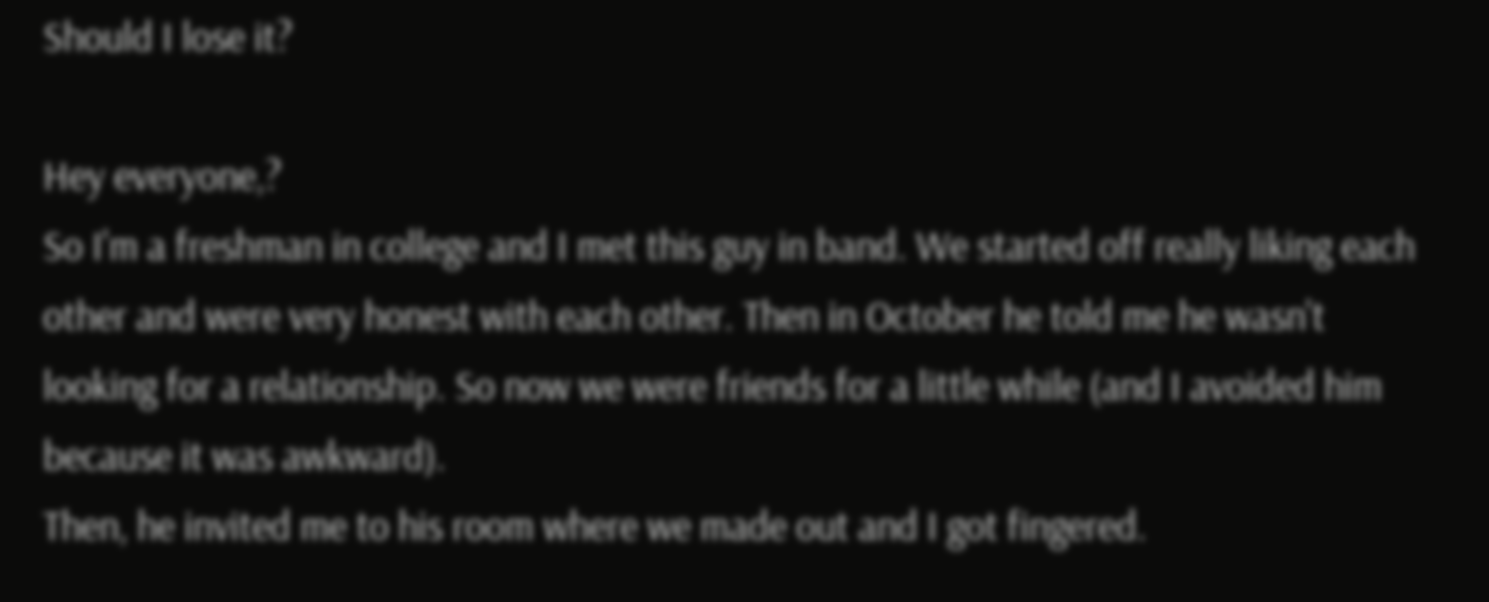Should I lose it?

Hey everyone,?
So I'm a freshman in college and I met this guy in band. We started off really liking each other and were very honest with each other. Then in October he told me he wasn't looking for a relationship. So now we were friends for a little while (and I avoided him because it was awkward).
Then, he invited me to his room where we made out and I got fingered.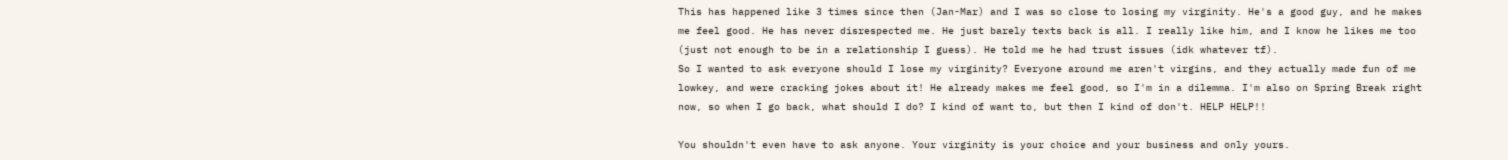This has happened like 3 times since then (Jan-Mar) and I was so close to losing my virginity. He's a good guy, and he makes me feel good. He has never disrespected me. He just barely texts back is all. I really like him, and I know he likes me too (just not enough to be in a relationship I guess). He told me he had trust issues (idk whatever tf).
So I wanted to ask everyone should I lose my virginity? Everyone around me aren't virgins, and they actually made fun of me lowkey, and were cracking jokes about it! He already makes me feel good, so I'm in a dilemma. I'm also on Spring Break right now, so when I go back, what should I do? I kind of want to, but then I kind of don't. HELP HELP!!

You shouldn't even have to ask anyone. Your virginity is your choice and your business and only yours.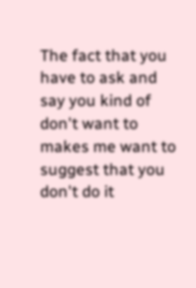The fact that you have to ask and say you kind of don't want to makes me want to suggest that you don't do it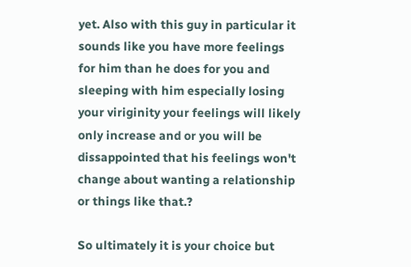yet. Also with this guy in particular it sounds like you have more feelings for him than he does for you and sleeping with him especially losing your viriginity your feelings will likely only increase and or you will be dissappointed that his feelings won't change about wanting a relationship or things like that.?

So ultimately it is your choice but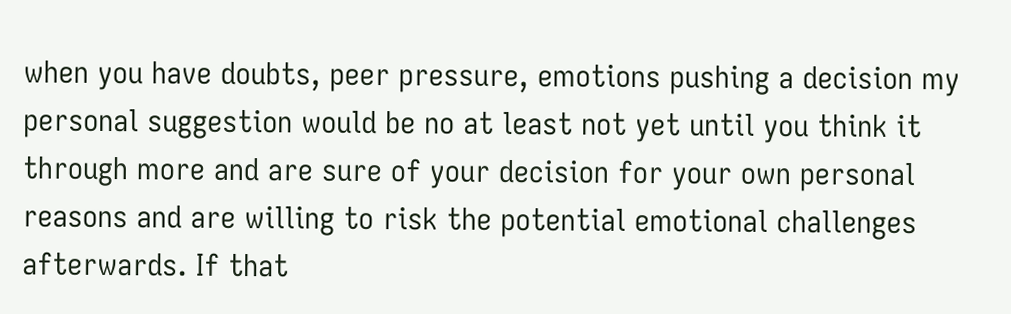when you have doubts, peer pressure, emotions pushing a decision my personal suggestion would be no at least not yet until you think it through more and are sure of your decision for your own personal reasons and are willing to risk the potential emotional challenges afterwards. If that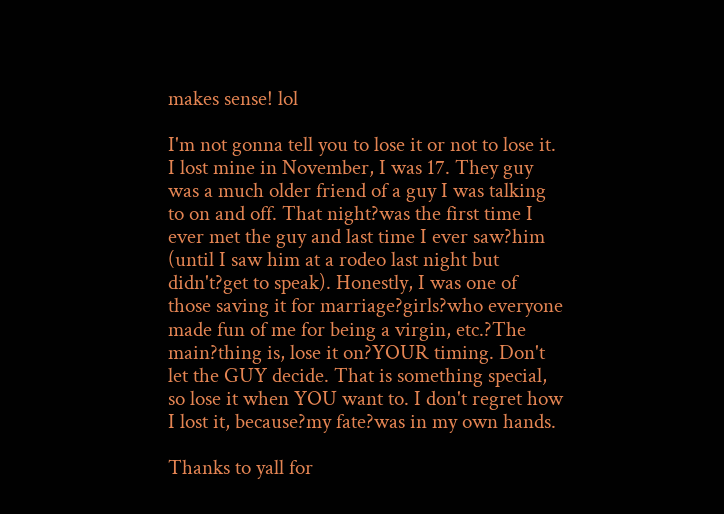makes sense! lol

I'm not gonna tell you to lose it or not to lose it. I lost mine in November, I was 17. They guy was a much older friend of a guy I was talking to on and off. That night?was the first time I ever met the guy and last time I ever saw?him (until I saw him at a rodeo last night but didn't?get to speak). Honestly, I was one of those saving it for marriage?girls?who everyone made fun of me for being a virgin, etc.?The main?thing is, lose it on?YOUR timing. Don't let the GUY decide. That is something special, so lose it when YOU want to. I don't regret how I lost it, because?my fate?was in my own hands.

Thanks to yall for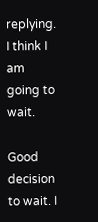replying. I think I am going to wait.

Good decision to wait. I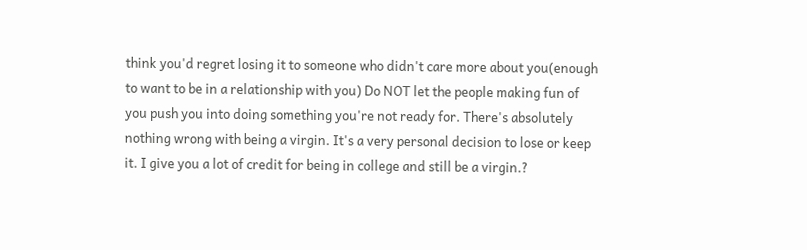think you'd regret losing it to someone who didn't care more about you(enough to want to be in a relationship with you) Do NOT let the people making fun of you push you into doing something you're not ready for. There's absolutely nothing wrong with being a virgin. It's a very personal decision to lose or keep it. I give you a lot of credit for being in college and still be a virgin.?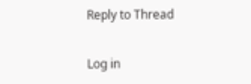Reply to Thread

Log in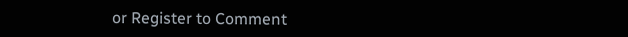or Register to Comment